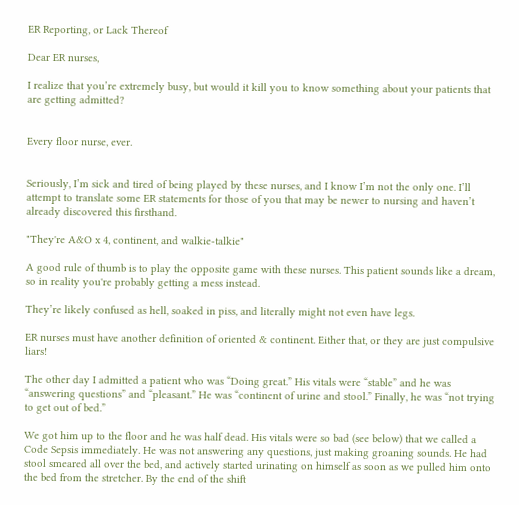ER Reporting, or Lack Thereof

Dear ER nurses,

I realize that you’re extremely busy, but would it kill you to know something about your patients that are getting admitted?


Every floor nurse, ever.


Seriously, I’m sick and tired of being played by these nurses, and I know I’m not the only one. I’ll attempt to translate some ER statements for those of you that may be newer to nursing and haven’t already discovered this firsthand.

"They're A&O x 4, continent, and walkie-talkie"

A good rule of thumb is to play the opposite game with these nurses. This patient sounds like a dream, so in reality you're probably getting a mess instead.

They’re likely confused as hell, soaked in piss, and literally might not even have legs.

ER nurses must have another definition of oriented & continent. Either that, or they are just compulsive liars!

The other day I admitted a patient who was “Doing great.” His vitals were “stable” and he was “answering questions” and “pleasant.” He was “continent of urine and stool.” Finally, he was “not trying to get out of bed.”

We got him up to the floor and he was half dead. His vitals were so bad (see below) that we called a Code Sepsis immediately. He was not answering any questions, just making groaning sounds. He had stool smeared all over the bed, and actively started urinating on himself as soon as we pulled him onto the bed from the stretcher. By the end of the shift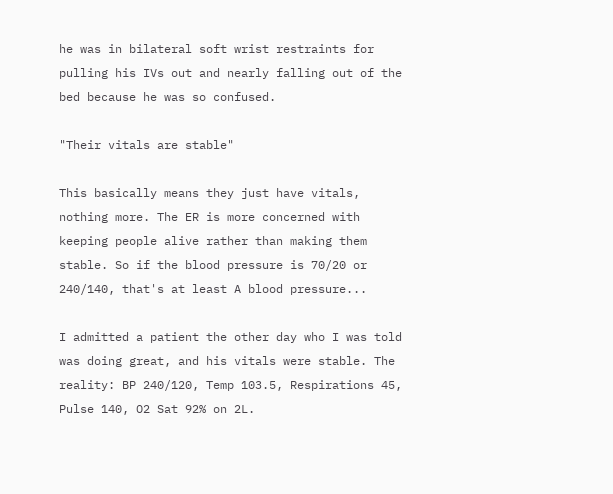he was in bilateral soft wrist restraints for pulling his IVs out and nearly falling out of the bed because he was so confused.

"Their vitals are stable"

This basically means they just have vitals, nothing more. The ER is more concerned with keeping people alive rather than making them stable. So if the blood pressure is 70/20 or 240/140, that's at least A blood pressure...

I admitted a patient the other day who I was told was doing great, and his vitals were stable. The reality: BP 240/120, Temp 103.5, Respirations 45, Pulse 140, O2 Sat 92% on 2L.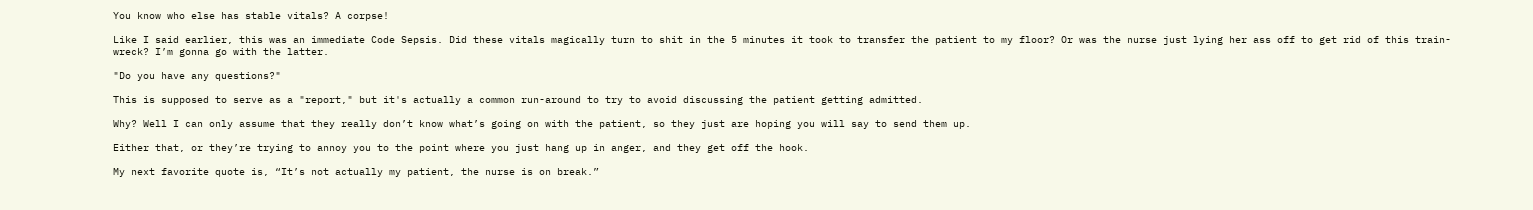You know who else has stable vitals? A corpse!

Like I said earlier, this was an immediate Code Sepsis. Did these vitals magically turn to shit in the 5 minutes it took to transfer the patient to my floor? Or was the nurse just lying her ass off to get rid of this train-wreck? I’m gonna go with the latter.

"Do you have any questions?"

This is supposed to serve as a "report," but it's actually a common run-around to try to avoid discussing the patient getting admitted.

Why? Well I can only assume that they really don’t know what’s going on with the patient, so they just are hoping you will say to send them up.

Either that, or they’re trying to annoy you to the point where you just hang up in anger, and they get off the hook.

My next favorite quote is, “It’s not actually my patient, the nurse is on break.”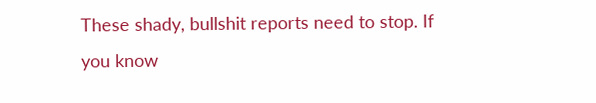These shady, bullshit reports need to stop. If you know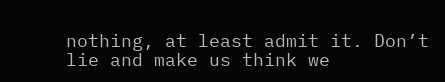nothing, at least admit it. Don’t lie and make us think we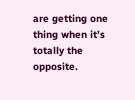are getting one thing when it’s totally the opposite.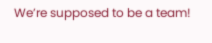We’re supposed to be a team!